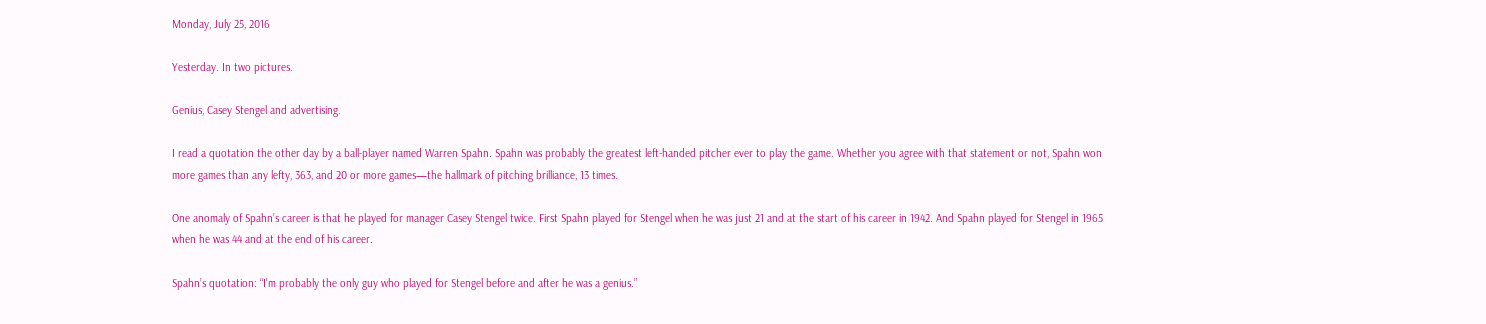Monday, July 25, 2016

Yesterday. In two pictures.

Genius, Casey Stengel and advertising.

I read a quotation the other day by a ball-player named Warren Spahn. Spahn was probably the greatest left-handed pitcher ever to play the game. Whether you agree with that statement or not, Spahn won more games than any lefty, 363, and 20 or more games—the hallmark of pitching brilliance, 13 times.

One anomaly of Spahn’s career is that he played for manager Casey Stengel twice. First Spahn played for Stengel when he was just 21 and at the start of his career in 1942. And Spahn played for Stengel in 1965 when he was 44 and at the end of his career.

Spahn’s quotation: “I'm probably the only guy who played for Stengel before and after he was a genius.”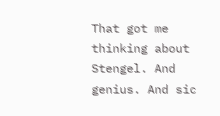That got me thinking about Stengel. And genius. And sic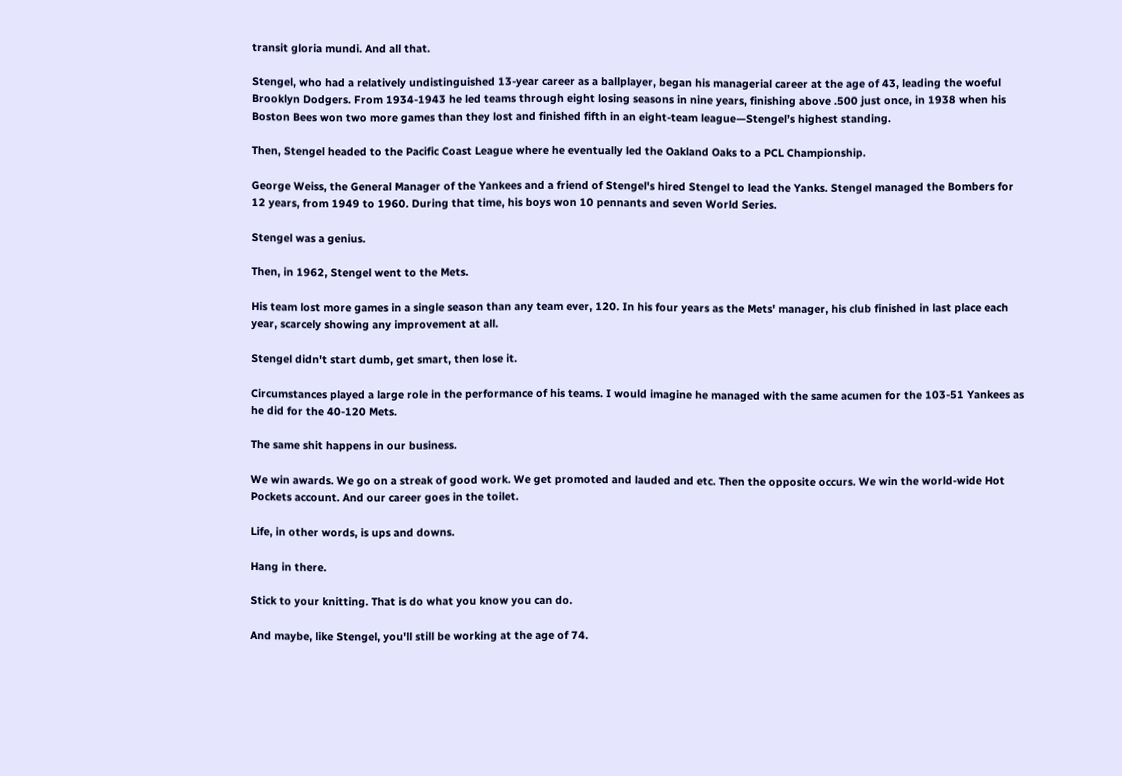transit gloria mundi. And all that.

Stengel, who had a relatively undistinguished 13-year career as a ballplayer, began his managerial career at the age of 43, leading the woeful Brooklyn Dodgers. From 1934-1943 he led teams through eight losing seasons in nine years, finishing above .500 just once, in 1938 when his Boston Bees won two more games than they lost and finished fifth in an eight-team league—Stengel’s highest standing.

Then, Stengel headed to the Pacific Coast League where he eventually led the Oakland Oaks to a PCL Championship.

George Weiss, the General Manager of the Yankees and a friend of Stengel's hired Stengel to lead the Yanks. Stengel managed the Bombers for 12 years, from 1949 to 1960. During that time, his boys won 10 pennants and seven World Series.

Stengel was a genius.

Then, in 1962, Stengel went to the Mets.

His team lost more games in a single season than any team ever, 120. In his four years as the Mets' manager, his club finished in last place each year, scarcely showing any improvement at all.

Stengel didn't start dumb, get smart, then lose it.

Circumstances played a large role in the performance of his teams. I would imagine he managed with the same acumen for the 103-51 Yankees as he did for the 40-120 Mets.

The same shit happens in our business.

We win awards. We go on a streak of good work. We get promoted and lauded and etc. Then the opposite occurs. We win the world-wide Hot Pockets account. And our career goes in the toilet.

Life, in other words, is ups and downs.

Hang in there.

Stick to your knitting. That is do what you know you can do.

And maybe, like Stengel, you'll still be working at the age of 74.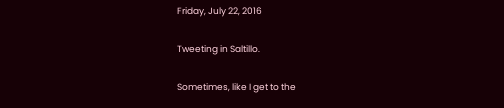Friday, July 22, 2016

Tweeting in Saltillo.

Sometimes, like I get to the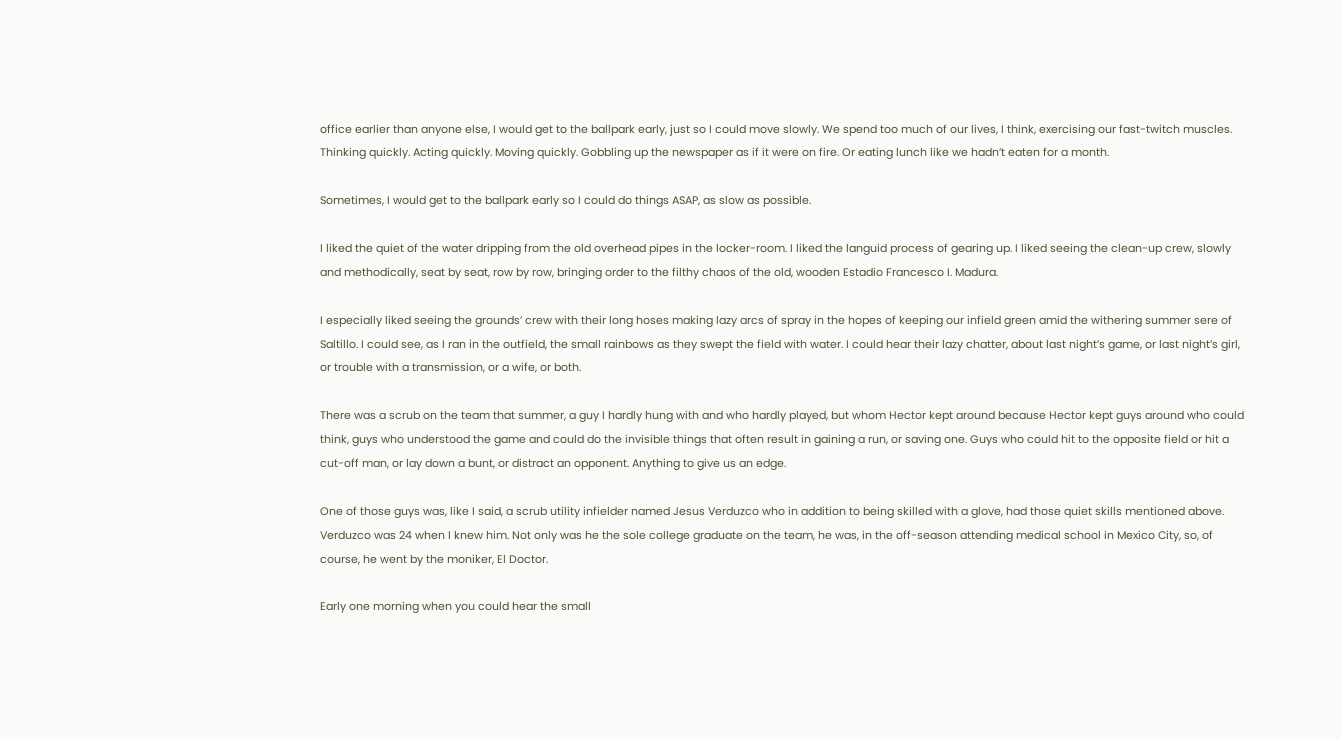office earlier than anyone else, I would get to the ballpark early, just so I could move slowly. We spend too much of our lives, I think, exercising our fast-twitch muscles. Thinking quickly. Acting quickly. Moving quickly. Gobbling up the newspaper as if it were on fire. Or eating lunch like we hadn’t eaten for a month.

Sometimes, I would get to the ballpark early so I could do things ASAP, as slow as possible.

I liked the quiet of the water dripping from the old overhead pipes in the locker-room. I liked the languid process of gearing up. I liked seeing the clean-up crew, slowly and methodically, seat by seat, row by row, bringing order to the filthy chaos of the old, wooden Estadio Francesco I. Madura.

I especially liked seeing the grounds’ crew with their long hoses making lazy arcs of spray in the hopes of keeping our infield green amid the withering summer sere of Saltillo. I could see, as I ran in the outfield, the small rainbows as they swept the field with water. I could hear their lazy chatter, about last night’s game, or last night’s girl, or trouble with a transmission, or a wife, or both.

There was a scrub on the team that summer, a guy I hardly hung with and who hardly played, but whom Hector kept around because Hector kept guys around who could think, guys who understood the game and could do the invisible things that often result in gaining a run, or saving one. Guys who could hit to the opposite field or hit a cut-off man, or lay down a bunt, or distract an opponent. Anything to give us an edge.

One of those guys was, like I said, a scrub utility infielder named Jesus Verduzco who in addition to being skilled with a glove, had those quiet skills mentioned above. Verduzco was 24 when I knew him. Not only was he the sole college graduate on the team, he was, in the off-season attending medical school in Mexico City, so, of course, he went by the moniker, El Doctor.

Early one morning when you could hear the small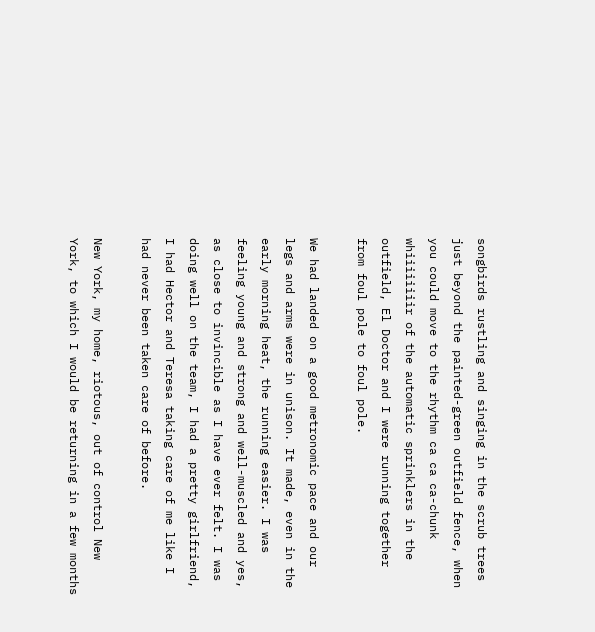songbirds rustling and singing in the scrub trees just beyond the painted-green outfield fence, when you could move to the rhythm ca ca ca-chunk whiiiiiiiir of the automatic sprinklers in the outfield, El Doctor and I were running together from foul pole to foul pole.

We had landed on a good metronomic pace and our legs and arms were in unison. It made, even in the early morning heat, the running easier. I was feeling young and strong and well-muscled and yes, as close to invincible as I have ever felt. I was doing well on the team, I had a pretty girlfriend, I had Hector and Teresa taking care of me like I had never been taken care of before.

New York, my home, riotous, out of control New York, to which I would be returning in a few months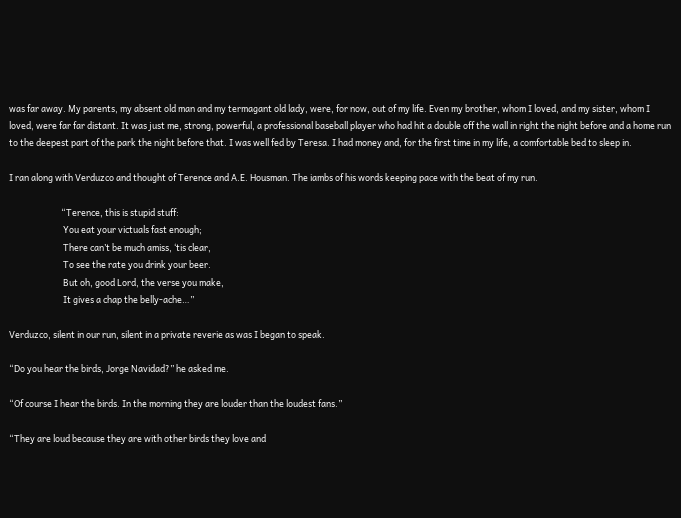was far away. My parents, my absent old man and my termagant old lady, were, for now, out of my life. Even my brother, whom I loved, and my sister, whom I loved, were far far distant. It was just me, strong, powerful, a professional baseball player who had hit a double off the wall in right the night before and a home run to the deepest part of the park the night before that. I was well fed by Teresa. I had money and, for the first time in my life, a comfortable bed to sleep in.

I ran along with Verduzco and thought of Terence and A.E. Housman. The iambs of his words keeping pace with the beat of my run.

                          “Terence, this is stupid stuff:
                           You eat your victuals fast enough;
                           There can’t be much amiss, ‘tis clear,
                           To see the rate you drink your beer.
                           But oh, good Lord, the verse you make,
                           It gives a chap the belly-ache…”

Verduzco, silent in our run, silent in a private reverie as was I began to speak.

“Do you hear the birds, Jorge Navidad?” he asked me.

“Of course I hear the birds. In the morning they are louder than the loudest fans.”

“They are loud because they are with other birds they love and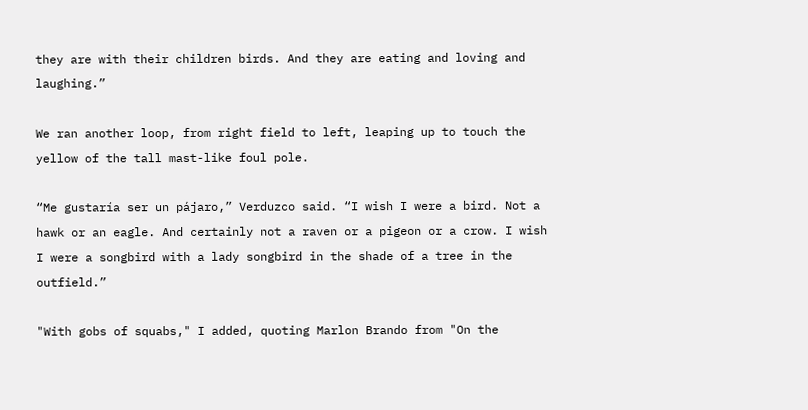they are with their children birds. And they are eating and loving and laughing.”

We ran another loop, from right field to left, leaping up to touch the yellow of the tall mast-like foul pole.

“Me gustaría ser un pájaro,” Verduzco said. “I wish I were a bird. Not a hawk or an eagle. And certainly not a raven or a pigeon or a crow. I wish I were a songbird with a lady songbird in the shade of a tree in the outfield.”

"With gobs of squabs," I added, quoting Marlon Brando from "On the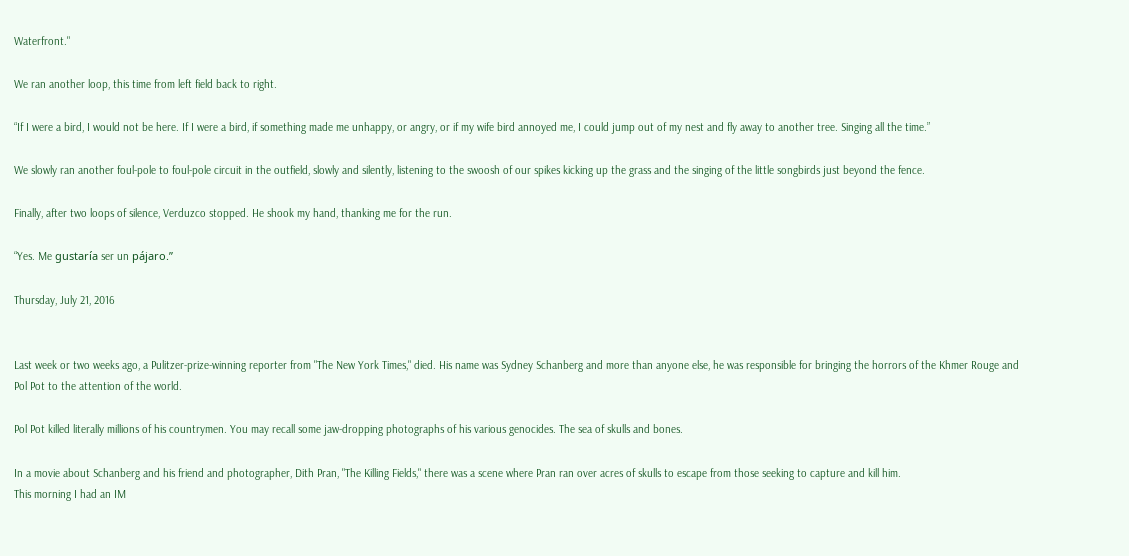Waterfront."

We ran another loop, this time from left field back to right.

“If I were a bird, I would not be here. If I were a bird, if something made me unhappy, or angry, or if my wife bird annoyed me, I could jump out of my nest and fly away to another tree. Singing all the time.”

We slowly ran another foul-pole to foul-pole circuit in the outfield, slowly and silently, listening to the swoosh of our spikes kicking up the grass and the singing of the little songbirds just beyond the fence.

Finally, after two loops of silence, Verduzco stopped. He shook my hand, thanking me for the run.

“Yes. Me gustaría ser un pájaro.”

Thursday, July 21, 2016


Last week or two weeks ago, a Pulitzer-prize-winning reporter from "The New York Times," died. His name was Sydney Schanberg and more than anyone else, he was responsible for bringing the horrors of the Khmer Rouge and Pol Pot to the attention of the world.

Pol Pot killed literally millions of his countrymen. You may recall some jaw-dropping photographs of his various genocides. The sea of skulls and bones.

In a movie about Schanberg and his friend and photographer, Dith Pran, "The Killing Fields," there was a scene where Pran ran over acres of skulls to escape from those seeking to capture and kill him.
This morning I had an IM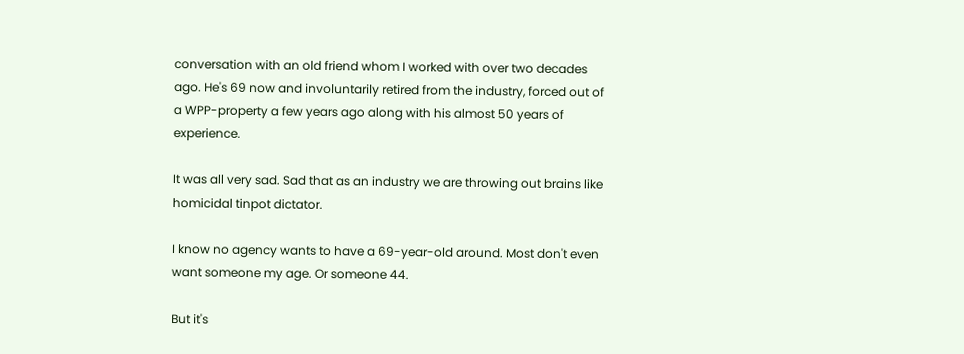conversation with an old friend whom I worked with over two decades ago. He's 69 now and involuntarily retired from the industry, forced out of a WPP-property a few years ago along with his almost 50 years of experience.

It was all very sad. Sad that as an industry we are throwing out brains like homicidal tinpot dictator.

I know no agency wants to have a 69-year-old around. Most don't even want someone my age. Or someone 44.

But it's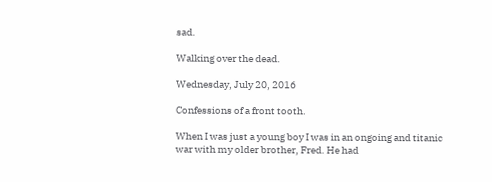sad.

Walking over the dead.

Wednesday, July 20, 2016

Confessions of a front tooth.

When I was just a young boy I was in an ongoing and titanic war with my older brother, Fred. He had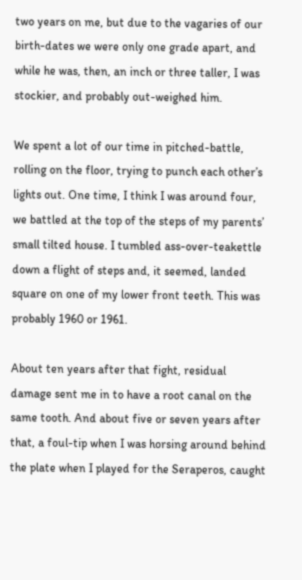two years on me, but due to the vagaries of our birth-dates we were only one grade apart, and while he was, then, an inch or three taller, I was stockier, and probably out-weighed him.

We spent a lot of our time in pitched-battle, rolling on the floor, trying to punch each other’s lights out. One time, I think I was around four, we battled at the top of the steps of my parents’ small tilted house. I tumbled ass-over-teakettle down a flight of steps and, it seemed, landed square on one of my lower front teeth. This was probably 1960 or 1961.

About ten years after that fight, residual damage sent me in to have a root canal on the same tooth. And about five or seven years after that, a foul-tip when I was horsing around behind the plate when I played for the Seraperos, caught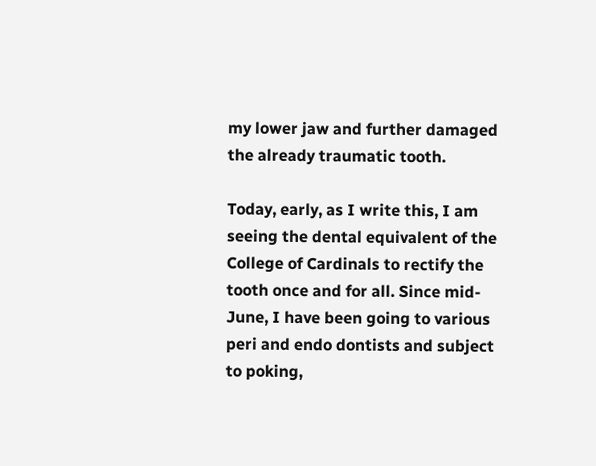my lower jaw and further damaged the already traumatic tooth.

Today, early, as I write this, I am seeing the dental equivalent of the College of Cardinals to rectify the tooth once and for all. Since mid-June, I have been going to various peri and endo dontists and subject to poking,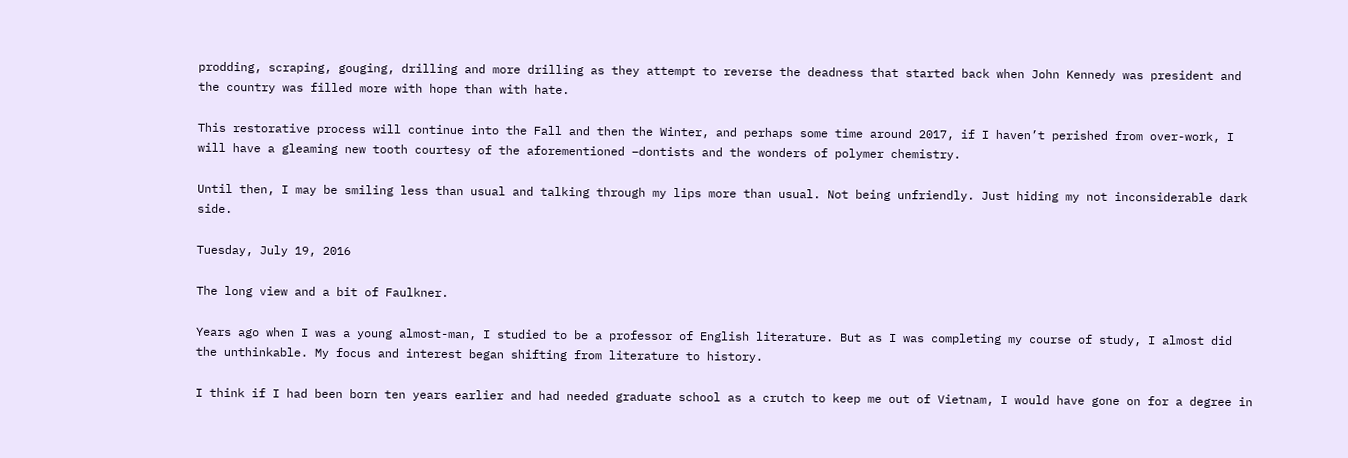prodding, scraping, gouging, drilling and more drilling as they attempt to reverse the deadness that started back when John Kennedy was president and the country was filled more with hope than with hate.

This restorative process will continue into the Fall and then the Winter, and perhaps some time around 2017, if I haven’t perished from over-work, I will have a gleaming new tooth courtesy of the aforementioned –dontists and the wonders of polymer chemistry.

Until then, I may be smiling less than usual and talking through my lips more than usual. Not being unfriendly. Just hiding my not inconsiderable dark side.

Tuesday, July 19, 2016

The long view and a bit of Faulkner.

Years ago when I was a young almost-man, I studied to be a professor of English literature. But as I was completing my course of study, I almost did the unthinkable. My focus and interest began shifting from literature to history.

I think if I had been born ten years earlier and had needed graduate school as a crutch to keep me out of Vietnam, I would have gone on for a degree in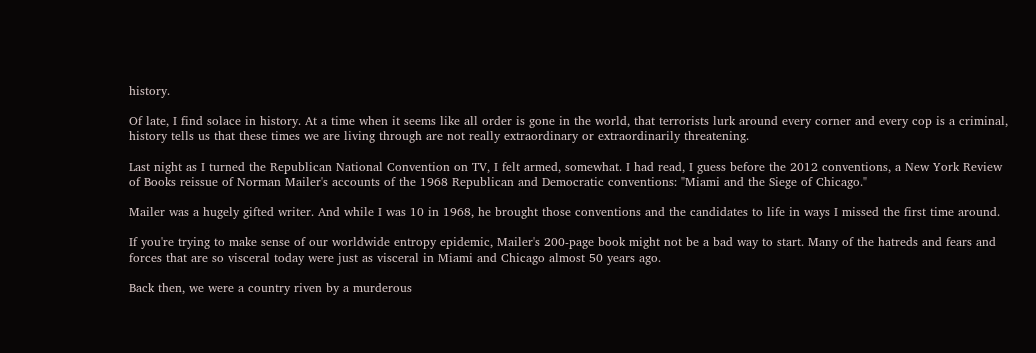history.

Of late, I find solace in history. At a time when it seems like all order is gone in the world, that terrorists lurk around every corner and every cop is a criminal, history tells us that these times we are living through are not really extraordinary or extraordinarily threatening.

Last night as I turned the Republican National Convention on TV, I felt armed, somewhat. I had read, I guess before the 2012 conventions, a New York Review of Books reissue of Norman Mailer's accounts of the 1968 Republican and Democratic conventions: "Miami and the Siege of Chicago."

Mailer was a hugely gifted writer. And while I was 10 in 1968, he brought those conventions and the candidates to life in ways I missed the first time around.

If you're trying to make sense of our worldwide entropy epidemic, Mailer's 200-page book might not be a bad way to start. Many of the hatreds and fears and forces that are so visceral today were just as visceral in Miami and Chicago almost 50 years ago.

Back then, we were a country riven by a murderous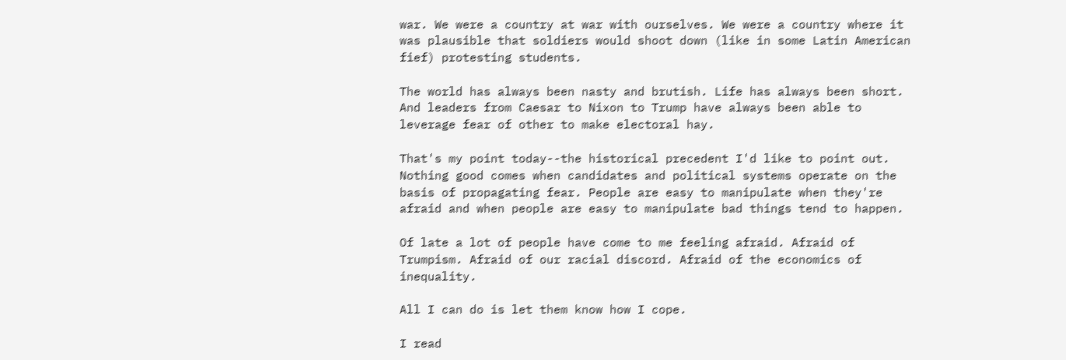war. We were a country at war with ourselves. We were a country where it was plausible that soldiers would shoot down (like in some Latin American fief) protesting students.

The world has always been nasty and brutish. Life has always been short. And leaders from Caesar to Nixon to Trump have always been able to leverage fear of other to make electoral hay.

That's my point today--the historical precedent I'd like to point out. Nothing good comes when candidates and political systems operate on the basis of propagating fear. People are easy to manipulate when they're afraid and when people are easy to manipulate bad things tend to happen.

Of late a lot of people have come to me feeling afraid. Afraid of Trumpism. Afraid of our racial discord. Afraid of the economics of inequality.

All I can do is let them know how I cope.

I read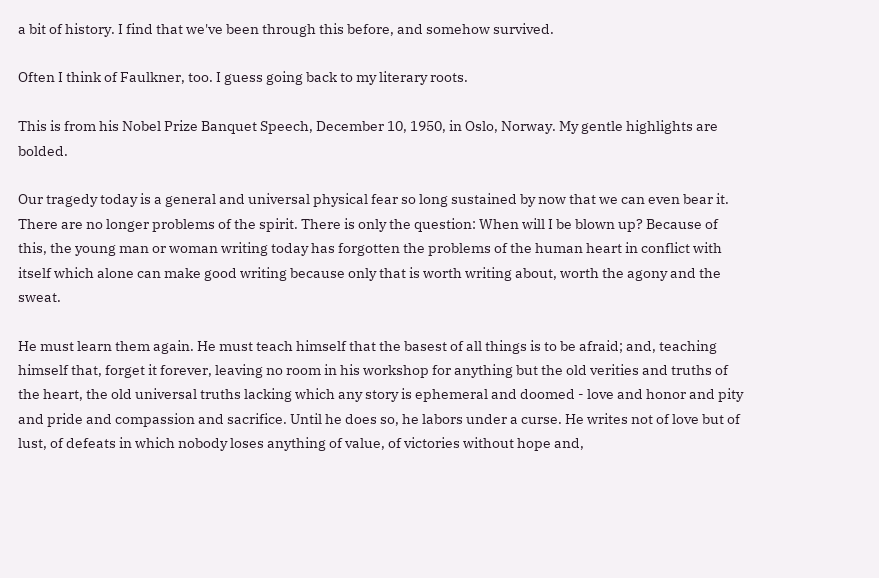a bit of history. I find that we've been through this before, and somehow survived.

Often I think of Faulkner, too. I guess going back to my literary roots.

This is from his Nobel Prize Banquet Speech, December 10, 1950, in Oslo, Norway. My gentle highlights are bolded.

Our tragedy today is a general and universal physical fear so long sustained by now that we can even bear it.
There are no longer problems of the spirit. There is only the question: When will I be blown up? Because of this, the young man or woman writing today has forgotten the problems of the human heart in conflict with itself which alone can make good writing because only that is worth writing about, worth the agony and the sweat.

He must learn them again. He must teach himself that the basest of all things is to be afraid; and, teaching himself that, forget it forever, leaving no room in his workshop for anything but the old verities and truths of the heart, the old universal truths lacking which any story is ephemeral and doomed - love and honor and pity and pride and compassion and sacrifice. Until he does so, he labors under a curse. He writes not of love but of lust, of defeats in which nobody loses anything of value, of victories without hope and,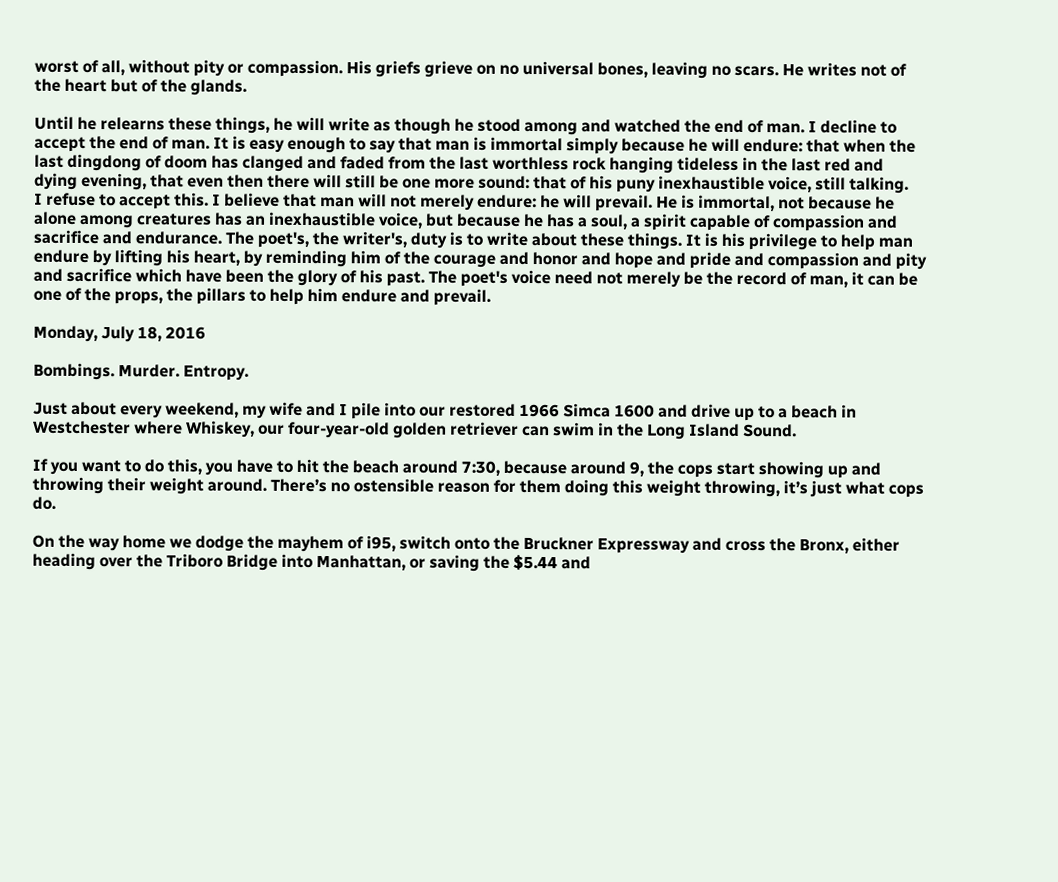worst of all, without pity or compassion. His griefs grieve on no universal bones, leaving no scars. He writes not of the heart but of the glands.

Until he relearns these things, he will write as though he stood among and watched the end of man. I decline to accept the end of man. It is easy enough to say that man is immortal simply because he will endure: that when the last dingdong of doom has clanged and faded from the last worthless rock hanging tideless in the last red and dying evening, that even then there will still be one more sound: that of his puny inexhaustible voice, still talking.
I refuse to accept this. I believe that man will not merely endure: he will prevail. He is immortal, not because he alone among creatures has an inexhaustible voice, but because he has a soul, a spirit capable of compassion and sacrifice and endurance. The poet's, the writer's, duty is to write about these things. It is his privilege to help man endure by lifting his heart, by reminding him of the courage and honor and hope and pride and compassion and pity and sacrifice which have been the glory of his past. The poet's voice need not merely be the record of man, it can be one of the props, the pillars to help him endure and prevail.

Monday, July 18, 2016

Bombings. Murder. Entropy.

Just about every weekend, my wife and I pile into our restored 1966 Simca 1600 and drive up to a beach in Westchester where Whiskey, our four-year-old golden retriever can swim in the Long Island Sound.

If you want to do this, you have to hit the beach around 7:30, because around 9, the cops start showing up and throwing their weight around. There’s no ostensible reason for them doing this weight throwing, it’s just what cops do.

On the way home we dodge the mayhem of i95, switch onto the Bruckner Expressway and cross the Bronx, either heading over the Triboro Bridge into Manhattan, or saving the $5.44 and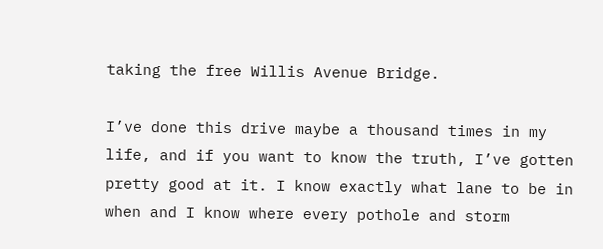taking the free Willis Avenue Bridge.

I’ve done this drive maybe a thousand times in my life, and if you want to know the truth, I’ve gotten pretty good at it. I know exactly what lane to be in when and I know where every pothole and storm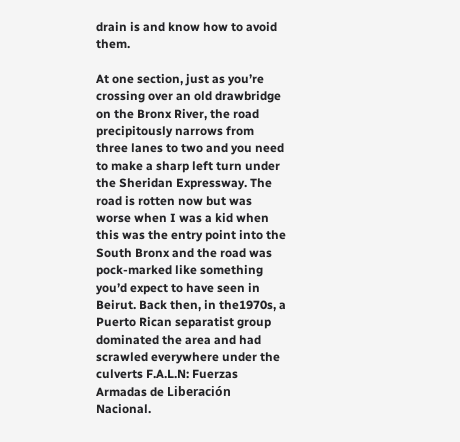drain is and know how to avoid them.

At one section, just as you’re crossing over an old drawbridge on the Bronx River, the road precipitously narrows from three lanes to two and you need to make a sharp left turn under the Sheridan Expressway. The road is rotten now but was worse when I was a kid when this was the entry point into the South Bronx and the road was pock-marked like something you’d expect to have seen in Beirut. Back then, in the1970s, a Puerto Rican separatist group dominated the area and had scrawled everywhere under the culverts F.A.L.N: Fuerzas Armadas de Liberación Nacional.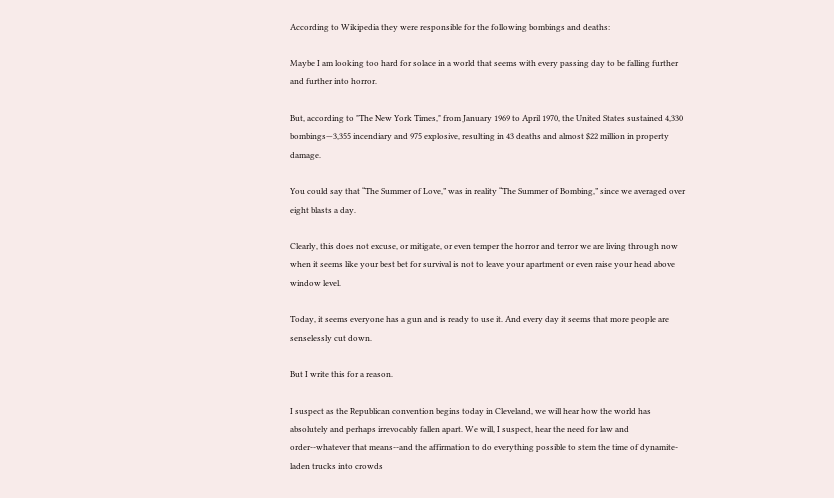According to Wikipedia they were responsible for the following bombings and deaths:

Maybe I am looking too hard for solace in a world that seems with every passing day to be falling further and further into horror.

But, according to "The New York Times," from January 1969 to April 1970, the United States sustained 4,330 bombings—3,355 incendiary and 975 explosive, resulting in 43 deaths and almost $22 million in property damage.

You could say that “The Summer of Love,” was in reality “The Summer of Bombing,” since we averaged over eight blasts a day.

Clearly, this does not excuse, or mitigate, or even temper the horror and terror we are living through now when it seems like your best bet for survival is not to leave your apartment or even raise your head above window level.

Today, it seems everyone has a gun and is ready to use it. And every day it seems that more people are senselessly cut down.

But I write this for a reason.

I suspect as the Republican convention begins today in Cleveland, we will hear how the world has absolutely and perhaps irrevocably fallen apart. We will, I suspect, hear the need for law and order--whatever that means--and the affirmation to do everything possible to stem the time of dynamite-laden trucks into crowds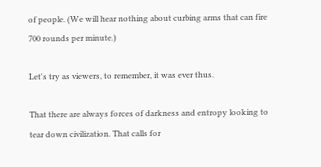of people. (We will hear nothing about curbing arms that can fire 700 rounds per minute.)

Let's try as viewers, to remember, it was ever thus.

That there are always forces of darkness and entropy looking to tear down civilization. That calls for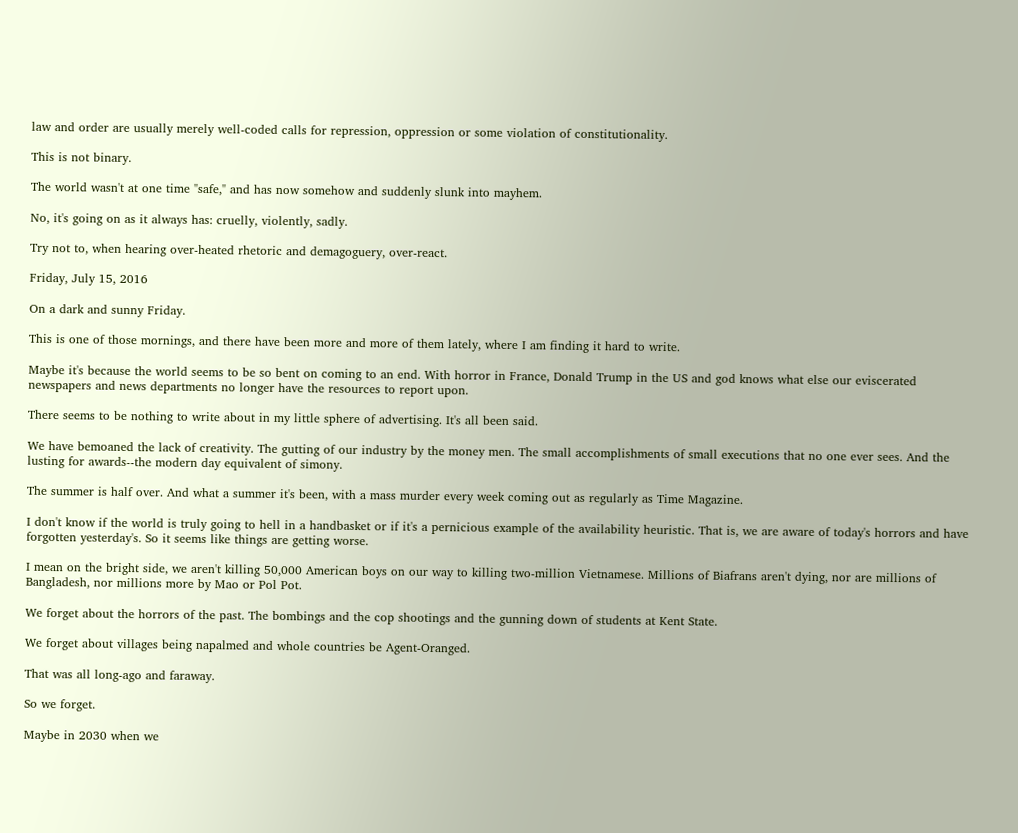law and order are usually merely well-coded calls for repression, oppression or some violation of constitutionality.

This is not binary.

The world wasn't at one time "safe," and has now somehow and suddenly slunk into mayhem.

No, it's going on as it always has: cruelly, violently, sadly.

Try not to, when hearing over-heated rhetoric and demagoguery, over-react.

Friday, July 15, 2016

On a dark and sunny Friday.

This is one of those mornings, and there have been more and more of them lately, where I am finding it hard to write.

Maybe it's because the world seems to be so bent on coming to an end. With horror in France, Donald Trump in the US and god knows what else our eviscerated newspapers and news departments no longer have the resources to report upon.

There seems to be nothing to write about in my little sphere of advertising. It's all been said.

We have bemoaned the lack of creativity. The gutting of our industry by the money men. The small accomplishments of small executions that no one ever sees. And the lusting for awards--the modern day equivalent of simony.

The summer is half over. And what a summer it's been, with a mass murder every week coming out as regularly as Time Magazine.

I don't know if the world is truly going to hell in a handbasket or if it's a pernicious example of the availability heuristic. That is, we are aware of today's horrors and have forgotten yesterday's. So it seems like things are getting worse.

I mean on the bright side, we aren't killing 50,000 American boys on our way to killing two-million Vietnamese. Millions of Biafrans aren't dying, nor are millions of Bangladesh, nor millions more by Mao or Pol Pot.

We forget about the horrors of the past. The bombings and the cop shootings and the gunning down of students at Kent State.

We forget about villages being napalmed and whole countries be Agent-Oranged.

That was all long-ago and faraway.

So we forget.

Maybe in 2030 when we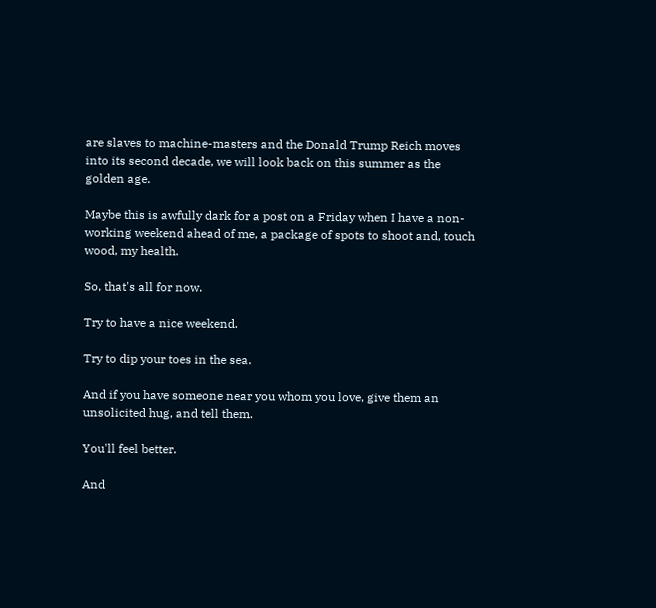are slaves to machine-masters and the Donald Trump Reich moves into its second decade, we will look back on this summer as the golden age.

Maybe this is awfully dark for a post on a Friday when I have a non-working weekend ahead of me, a package of spots to shoot and, touch wood, my health.

So, that's all for now.

Try to have a nice weekend.

Try to dip your toes in the sea.

And if you have someone near you whom you love, give them an unsolicited hug, and tell them.

You'll feel better.

And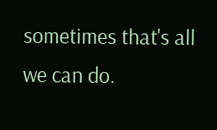sometimes that's all we can do.